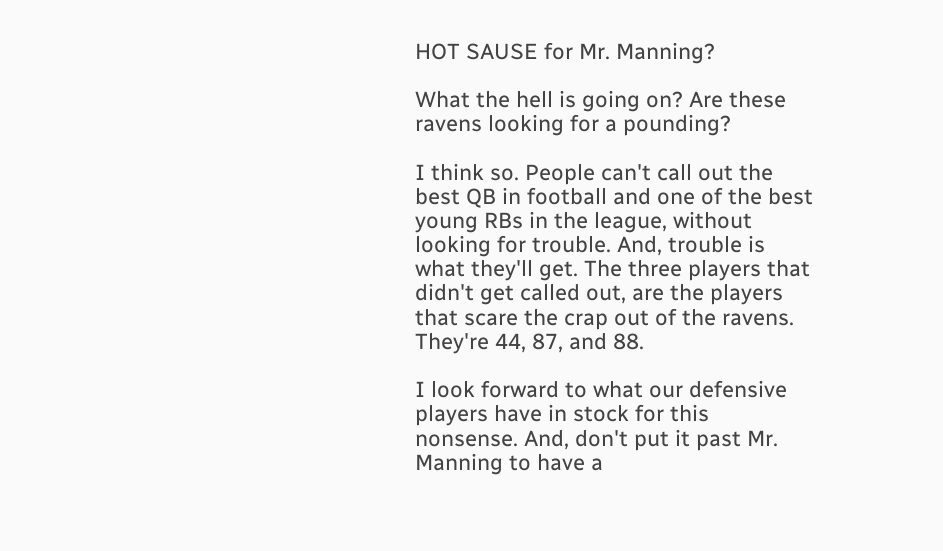HOT SAUSE for Mr. Manning?

What the hell is going on? Are these ravens looking for a pounding?

I think so. People can't call out the best QB in football and one of the best young RBs in the league, without looking for trouble. And, trouble is what they'll get. The three players that didn't get called out, are the players that scare the crap out of the ravens. They're 44, 87, and 88.

I look forward to what our defensive players have in stock for this nonsense. And, don't put it past Mr. Manning to have a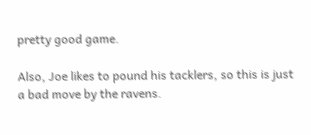pretty good game.

Also, Joe likes to pound his tacklers, so this is just a bad move by the ravens.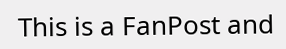This is a FanPost and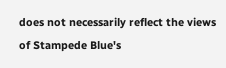does not necessarily reflect the views of Stampede Blue's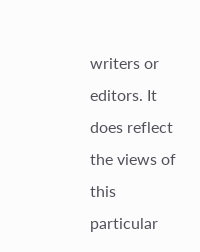writers or editors. It does reflect the views of this particular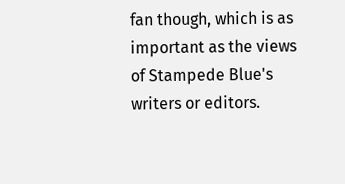fan though, which is as important as the views of Stampede Blue's writers or editors.